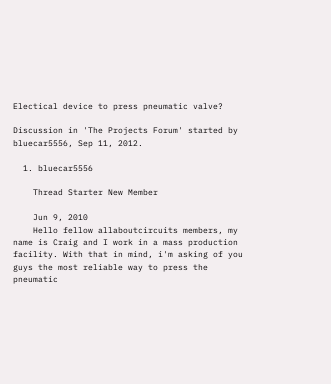Electical device to press pneumatic valve?

Discussion in 'The Projects Forum' started by bluecar5556, Sep 11, 2012.

  1. bluecar5556

    Thread Starter New Member

    Jun 9, 2010
    Hello fellow allaboutcircuits members, my name is Craig and I work in a mass production facility. With that in mind, i'm asking of you guys the most reliable way to press the pneumatic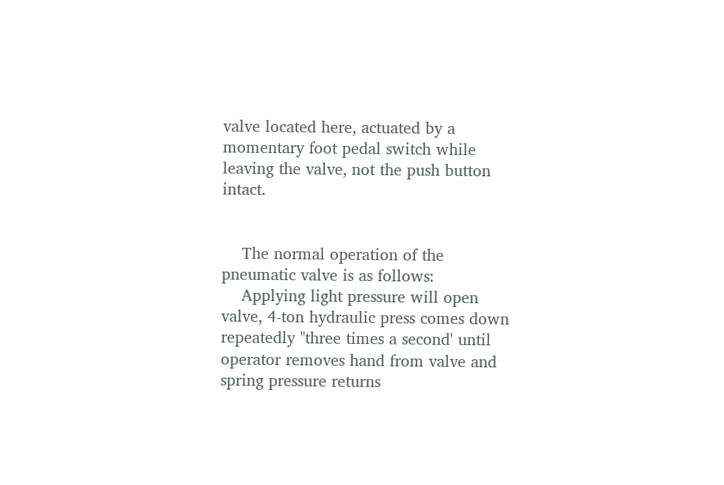valve located here, actuated by a momentary foot pedal switch while leaving the valve, not the push button intact.


    The normal operation of the pneumatic valve is as follows:
    Applying light pressure will open valve, 4-ton hydraulic press comes down repeatedly "three times a second' until operator removes hand from valve and spring pressure returns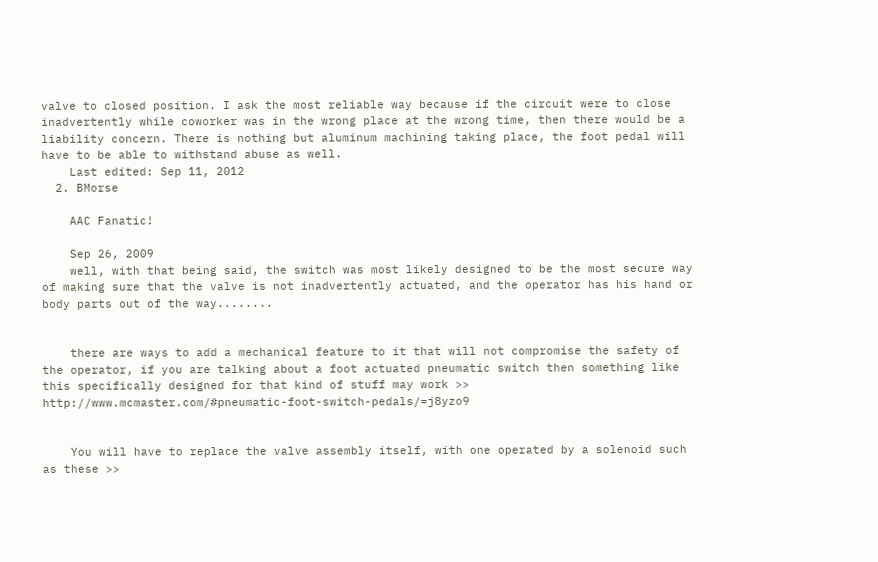valve to closed position. I ask the most reliable way because if the circuit were to close inadvertently while coworker was in the wrong place at the wrong time, then there would be a liability concern. There is nothing but aluminum machining taking place, the foot pedal will have to be able to withstand abuse as well.
    Last edited: Sep 11, 2012
  2. BMorse

    AAC Fanatic!

    Sep 26, 2009
    well, with that being said, the switch was most likely designed to be the most secure way of making sure that the valve is not inadvertently actuated, and the operator has his hand or body parts out of the way........


    there are ways to add a mechanical feature to it that will not compromise the safety of the operator, if you are talking about a foot actuated pneumatic switch then something like this specifically designed for that kind of stuff may work >> http://www.mcmaster.com/#pneumatic-foot-switch-pedals/=j8yzo9


    You will have to replace the valve assembly itself, with one operated by a solenoid such as these >>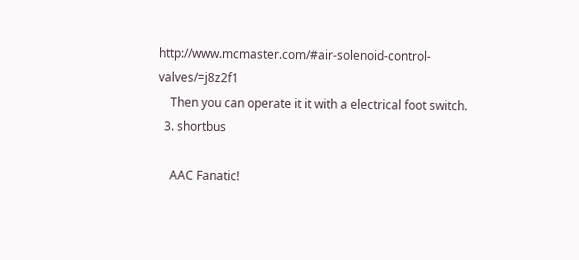http://www.mcmaster.com/#air-solenoid-control-valves/=j8z2f1
    Then you can operate it it with a electrical foot switch.
  3. shortbus

    AAC Fanatic!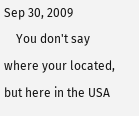Sep 30, 2009
    You don't say where your located, but here in the USA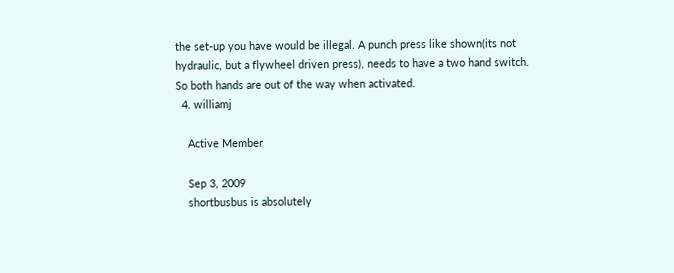the set-up you have would be illegal. A punch press like shown(its not hydraulic, but a flywheel driven press), needs to have a two hand switch. So both hands are out of the way when activated.
  4. williamj

    Active Member

    Sep 3, 2009
    shortbusbus is absolutely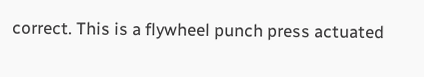correct. This is a flywheel punch press actuated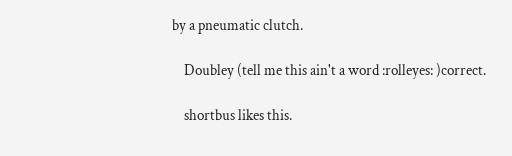by a pneumatic clutch.

    Doubley (tell me this ain't a word :rolleyes: )correct.

    shortbus likes this.